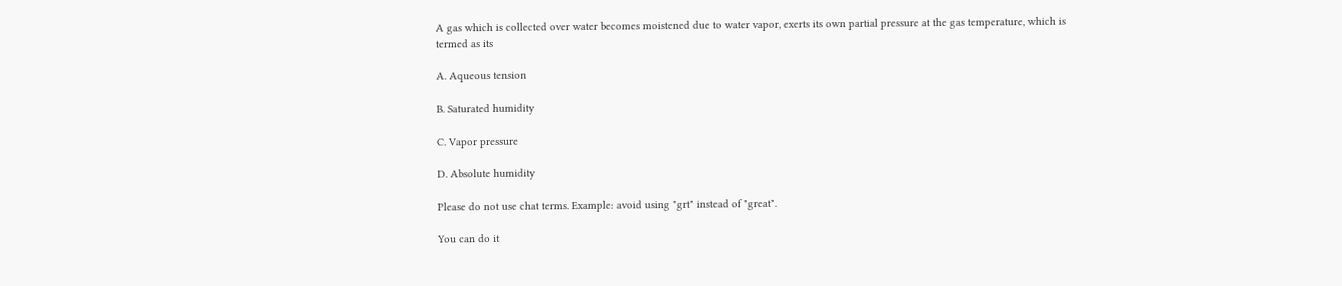A gas which is collected over water becomes moistened due to water vapor, exerts its own partial pressure at the gas temperature, which is termed as its

A. Aqueous tension

B. Saturated humidity

C. Vapor pressure

D. Absolute humidity

Please do not use chat terms. Example: avoid using "grt" instead of "great".

You can do it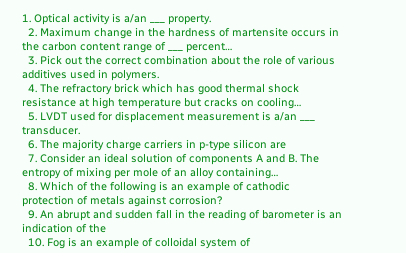1. Optical activity is a/an ___ property.
  2. Maximum change in the hardness of martensite occurs in the carbon content range of ___ percent…
  3. Pick out the correct combination about the role of various additives used in polymers.
  4. The refractory brick which has good thermal shock resistance at high temperature but cracks on cooling…
  5. LVDT used for displacement measurement is a/an ___ transducer.
  6. The majority charge carriers in p-type silicon are
  7. Consider an ideal solution of components A and B. The entropy of mixing per mole of an alloy containing…
  8. Which of the following is an example of cathodic protection of metals against corrosion?
  9. An abrupt and sudden fall in the reading of barometer is an indication of the
  10. Fog is an example of colloidal system of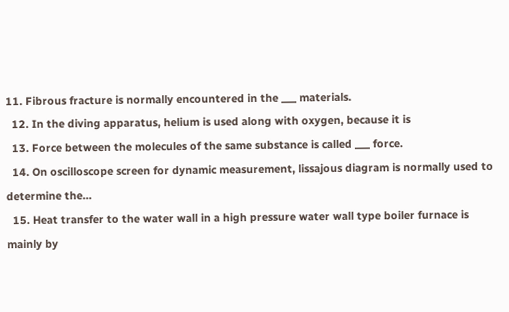11. Fibrous fracture is normally encountered in the ___ materials.
  12. In the diving apparatus, helium is used along with oxygen, because it is
  13. Force between the molecules of the same substance is called ___ force.
  14. On oscilloscope screen for dynamic measurement, lissajous diagram is normally used to determine the…
  15. Heat transfer to the water wall in a high pressure water wall type boiler furnace is mainly by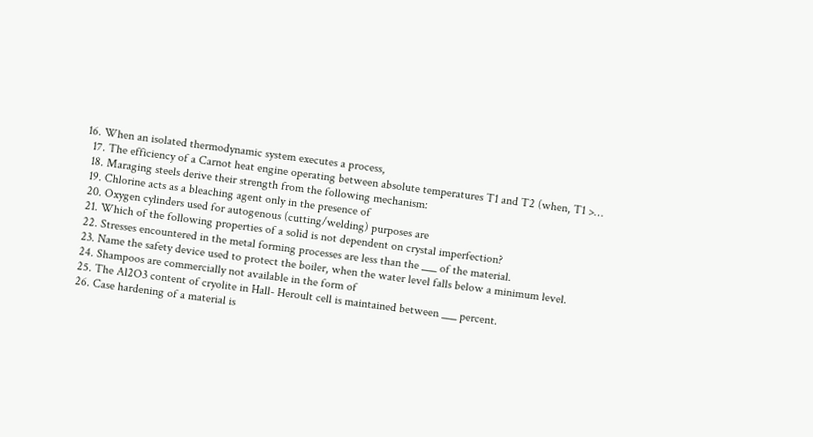16. When an isolated thermodynamic system executes a process,
  17. The efficiency of a Carnot heat engine operating between absolute temperatures T1 and T2 (when, T1 >…
  18. Maraging steels derive their strength from the following mechanism:
  19. Chlorine acts as a bleaching agent only in the presence of
  20. Oxygen cylinders used for autogenous (cutting/welding) purposes are
  21. Which of the following properties of a solid is not dependent on crystal imperfection?
  22. Stresses encountered in the metal forming processes are less than the ___ of the material.
  23. Name the safety device used to protect the boiler, when the water level falls below a minimum level.
  24. Shampoos are commercially not available in the form of
  25. The Al2O3 content of cryolite in Hall- Heroult cell is maintained between ___ percent.
  26. Case hardening of a material is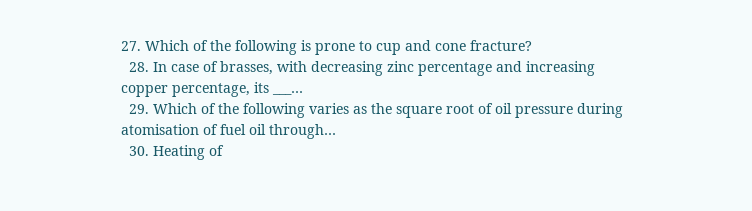27. Which of the following is prone to cup and cone fracture?
  28. In case of brasses, with decreasing zinc percentage and increasing copper percentage, its ___…
  29. Which of the following varies as the square root of oil pressure during atomisation of fuel oil through…
  30. Heating of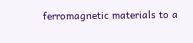ferromagnetic materials to a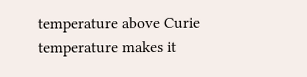temperature above Curie temperature makes it